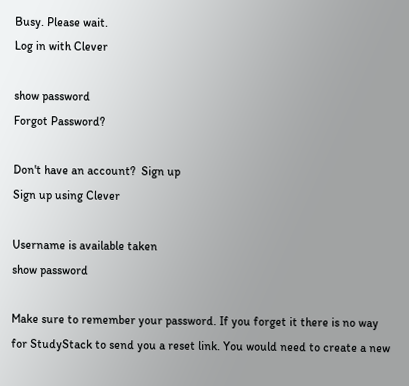Busy. Please wait.
Log in with Clever

show password
Forgot Password?

Don't have an account?  Sign up
Sign up using Clever

Username is available taken
show password

Make sure to remember your password. If you forget it there is no way for StudyStack to send you a reset link. You would need to create a new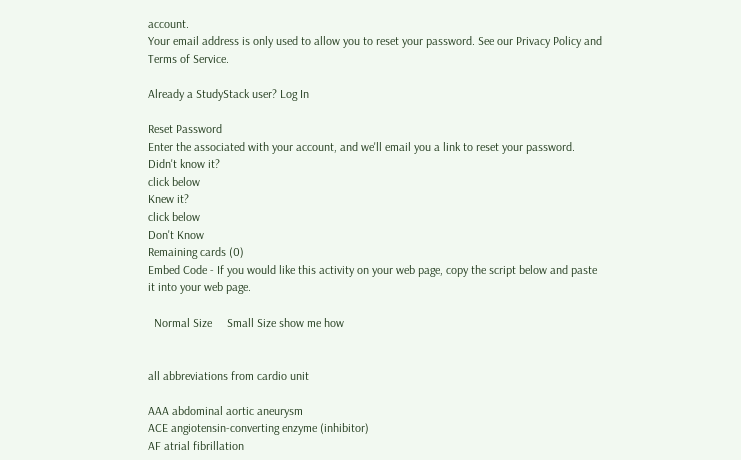account.
Your email address is only used to allow you to reset your password. See our Privacy Policy and Terms of Service.

Already a StudyStack user? Log In

Reset Password
Enter the associated with your account, and we'll email you a link to reset your password.
Didn't know it?
click below
Knew it?
click below
Don't Know
Remaining cards (0)
Embed Code - If you would like this activity on your web page, copy the script below and paste it into your web page.

  Normal Size     Small Size show me how


all abbreviations from cardio unit

AAA abdominal aortic aneurysm
ACE angiotensin-converting enzyme (inhibitor)
AF atrial fibrillation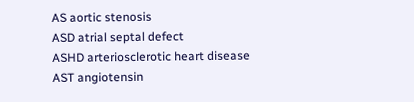AS aortic stenosis
ASD atrial septal defect
ASHD arteriosclerotic heart disease
AST angiotensin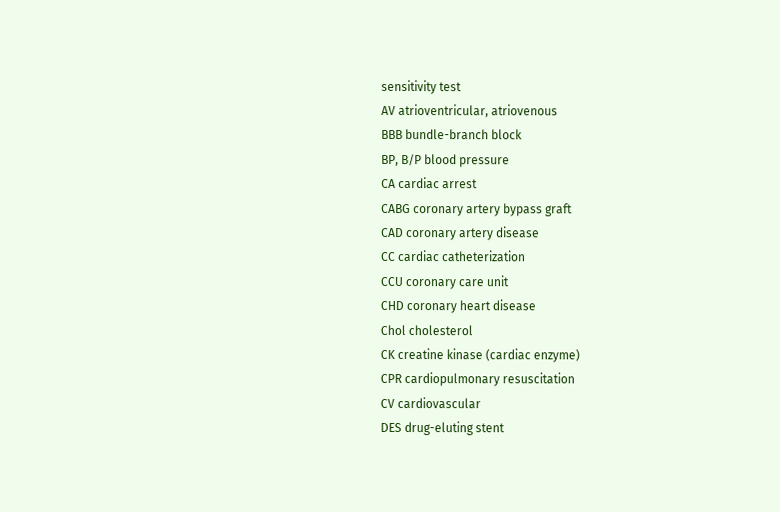sensitivity test
AV atrioventricular, atriovenous
BBB bundle-branch block
BP, B/P blood pressure
CA cardiac arrest
CABG coronary artery bypass graft
CAD coronary artery disease
CC cardiac catheterization
CCU coronary care unit
CHD coronary heart disease
Chol cholesterol
CK creatine kinase (cardiac enzyme)
CPR cardiopulmonary resuscitation
CV cardiovascular
DES drug-eluting stent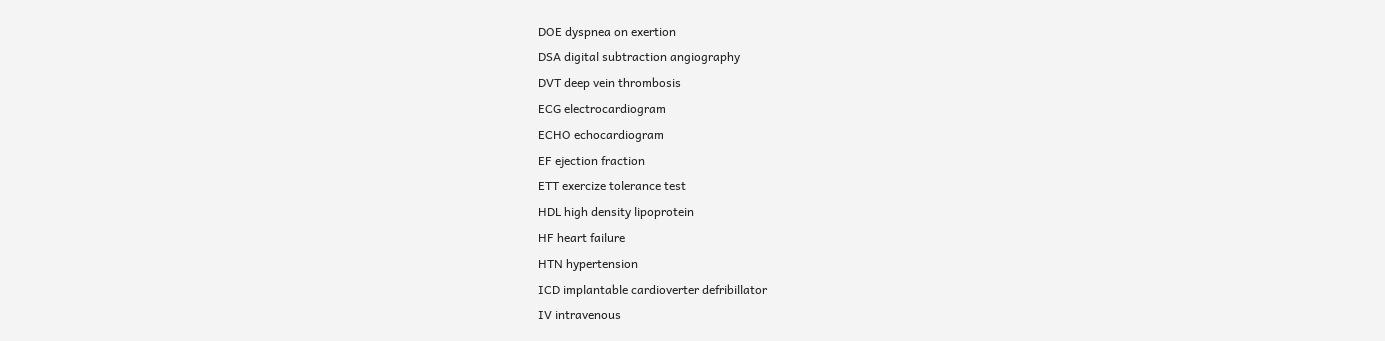DOE dyspnea on exertion
DSA digital subtraction angiography
DVT deep vein thrombosis
ECG electrocardiogram
ECHO echocardiogram
EF ejection fraction
ETT exercize tolerance test
HDL high density lipoprotein
HF heart failure
HTN hypertension
ICD implantable cardioverter defribillator
IV intravenous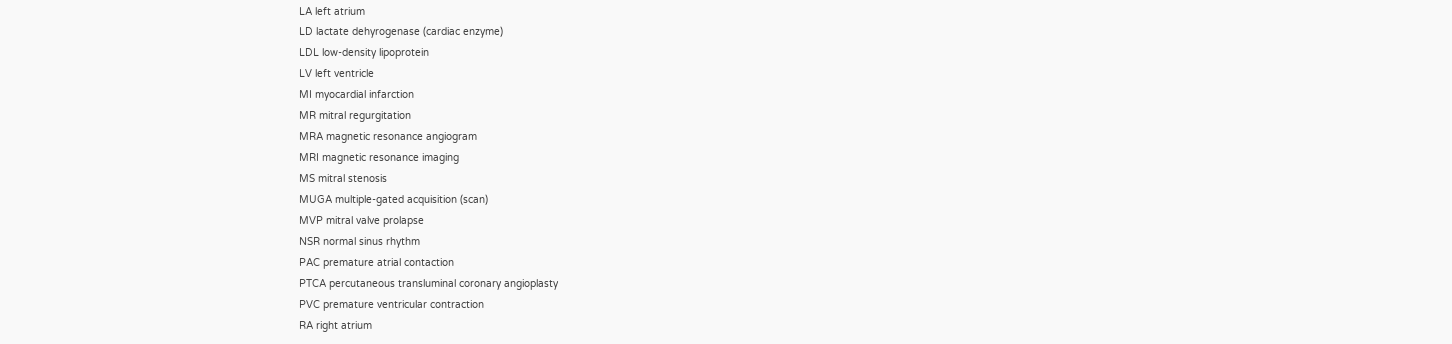LA left atrium
LD lactate dehyrogenase (cardiac enzyme)
LDL low-density lipoprotein
LV left ventricle
MI myocardial infarction
MR mitral regurgitation
MRA magnetic resonance angiogram
MRI magnetic resonance imaging
MS mitral stenosis
MUGA multiple-gated acquisition (scan)
MVP mitral valve prolapse
NSR normal sinus rhythm
PAC premature atrial contaction
PTCA percutaneous transluminal coronary angioplasty
PVC premature ventricular contraction
RA right atrium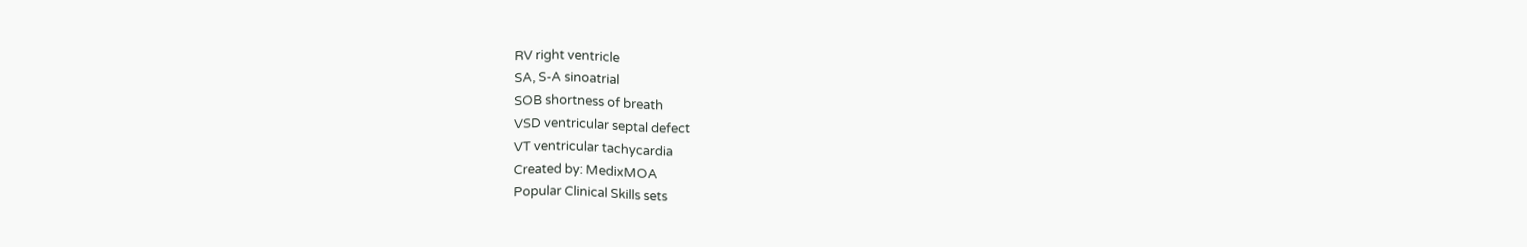RV right ventricle
SA, S-A sinoatrial
SOB shortness of breath
VSD ventricular septal defect
VT ventricular tachycardia
Created by: MedixMOA
Popular Clinical Skills sets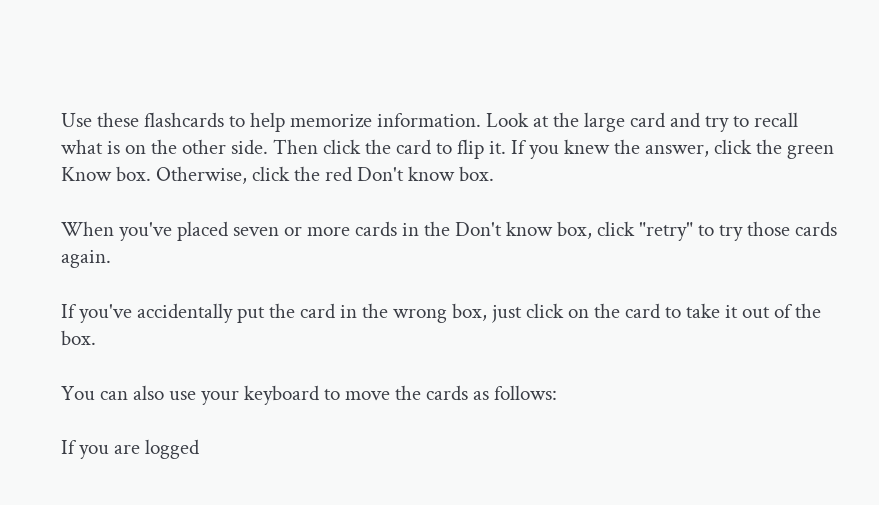Use these flashcards to help memorize information. Look at the large card and try to recall what is on the other side. Then click the card to flip it. If you knew the answer, click the green Know box. Otherwise, click the red Don't know box.

When you've placed seven or more cards in the Don't know box, click "retry" to try those cards again.

If you've accidentally put the card in the wrong box, just click on the card to take it out of the box.

You can also use your keyboard to move the cards as follows:

If you are logged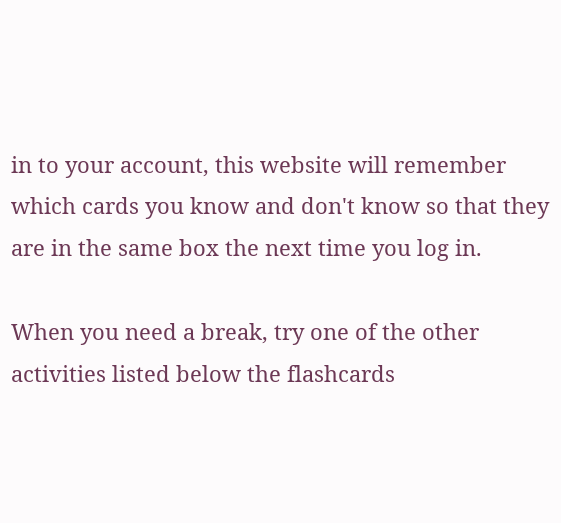in to your account, this website will remember which cards you know and don't know so that they are in the same box the next time you log in.

When you need a break, try one of the other activities listed below the flashcards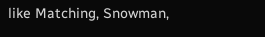like Matching, Snowman,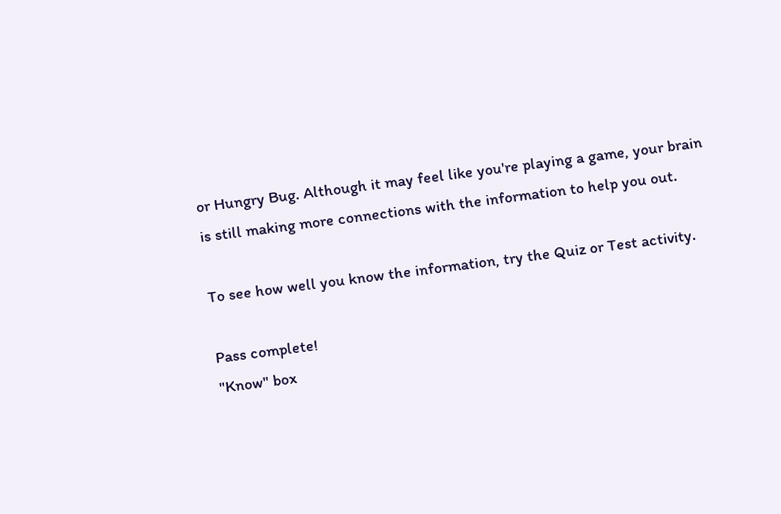or Hungry Bug. Although it may feel like you're playing a game, your brain is still making more connections with the information to help you out.

To see how well you know the information, try the Quiz or Test activity.

Pass complete!
"Know" box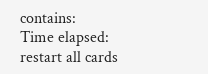contains:
Time elapsed:
restart all cards